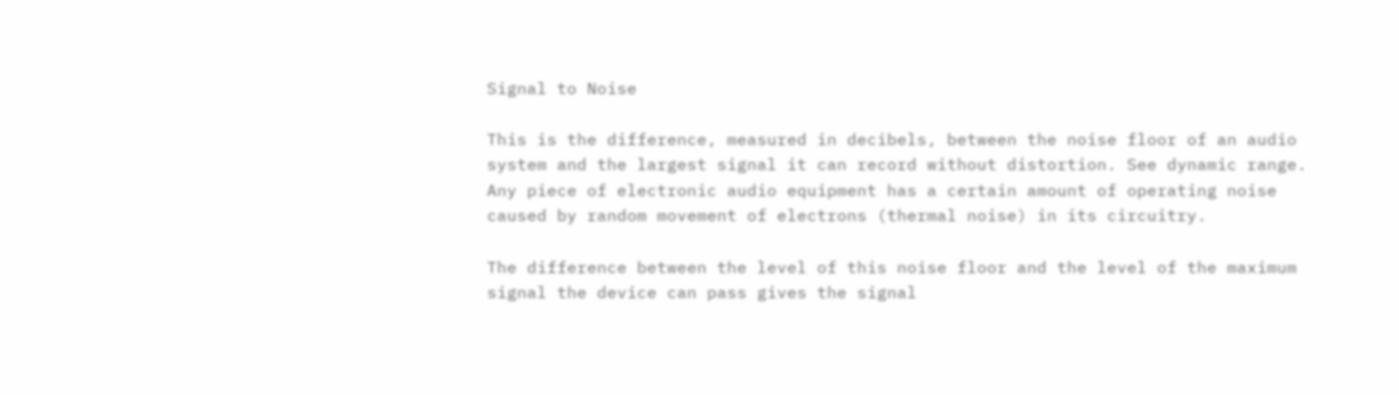Signal to Noise

This is the difference, measured in decibels, between the noise floor of an audio system and the largest signal it can record without distortion. See dynamic range.
Any piece of electronic audio equipment has a certain amount of operating noise caused by random movement of electrons (thermal noise) in its circuitry.

The difference between the level of this noise floor and the level of the maximum signal the device can pass gives the signal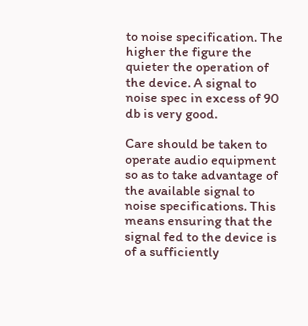to noise specification. The higher the figure the quieter the operation of the device. A signal to noise spec in excess of 90 db is very good.

Care should be taken to operate audio equipment so as to take advantage of the available signal to noise specifications. This means ensuring that the signal fed to the device is of a sufficiently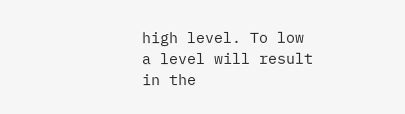high level. To low a level will result in the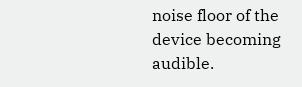noise floor of the device becoming audible.